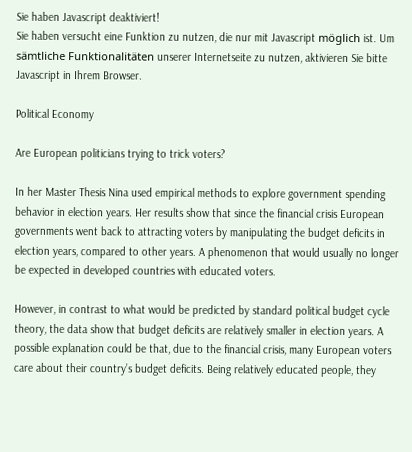Sie haben Javascript deaktiviert!
Sie haben versucht eine Funktion zu nutzen, die nur mit Javascript möglich ist. Um sämtliche Funktionalitäten unserer Internetseite zu nutzen, aktivieren Sie bitte Javascript in Ihrem Browser.

Political Economy

Are European politicians trying to trick voters?

In her Master Thesis Nina used empirical methods to explore government spending behavior in election years. Her results show that since the financial crisis European governments went back to attracting voters by manipulating the budget deficits in election years, compared to other years. A phenomenon that would usually no longer be expected in developed countries with educated voters.

However, in contrast to what would be predicted by standard political budget cycle theory, the data show that budget deficits are relatively smaller in election years. A possible explanation could be that, due to the financial crisis, many European voters care about their country’s budget deficits. Being relatively educated people, they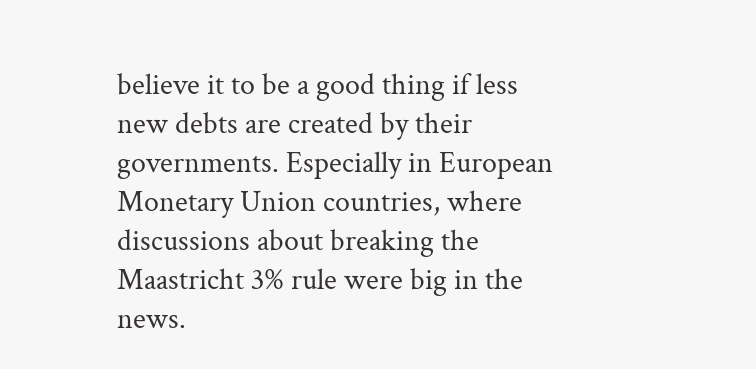believe it to be a good thing if less new debts are created by their governments. Especially in European Monetary Union countries, where discussions about breaking the Maastricht 3% rule were big in the news.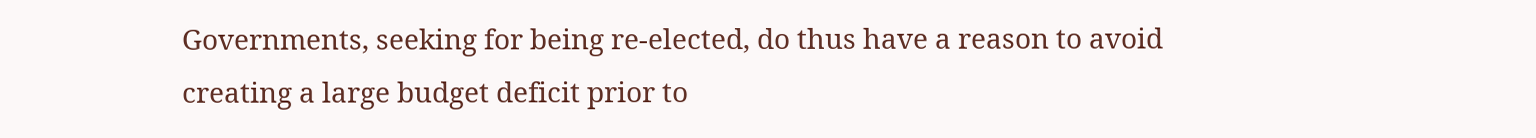Governments, seeking for being re-elected, do thus have a reason to avoid creating a large budget deficit prior to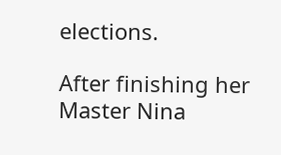elections.

After finishing her Master Nina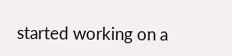started working on a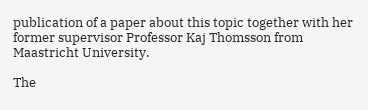publication of a paper about this topic together with her former supervisor Professor Kaj Thomsson from Maastricht University.

The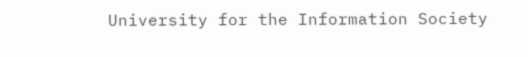University for the Information Society